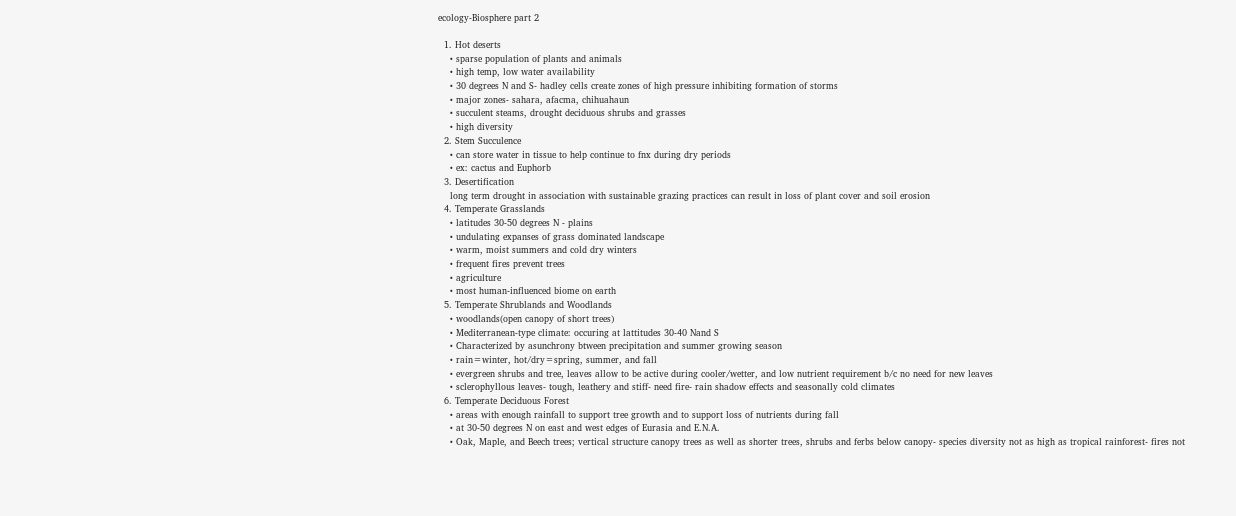ecology-Biosphere part 2

  1. Hot deserts
    • sparse population of plants and animals
    • high temp, low water availability
    • 30 degrees N and S- hadley cells create zones of high pressure inhibiting formation of storms
    • major zones- sahara, afacma, chihuahaun
    • succulent steams, drought deciduous shrubs and grasses
    • high diversity
  2. Stem Succulence
    • can store water in tissue to help continue to fnx during dry periods
    • ex: cactus and Euphorb
  3. Desertification
    long term drought in association with sustainable grazing practices can result in loss of plant cover and soil erosion
  4. Temperate Grasslands
    • latitudes 30-50 degrees N - plains
    • undulating expanses of grass dominated landscape
    • warm, moist summers and cold dry winters
    • frequent fires prevent trees
    • agriculture
    • most human-influenced biome on earth
  5. Temperate Shrublands and Woodlands
    • woodlands(open canopy of short trees)
    • Mediterranean-type climate: occuring at lattitudes 30-40 Nand S
    • Characterized by asunchrony btween precipitation and summer growing season
    • rain=winter, hot/dry=spring, summer, and fall
    • evergreen shrubs and tree, leaves allow to be active during cooler/wetter, and low nutrient requirement b/c no need for new leaves
    • sclerophyllous leaves- tough, leathery and stiff- need fire- rain shadow effects and seasonally cold climates
  6. Temperate Deciduous Forest
    • areas with enough rainfall to support tree growth and to support loss of nutrients during fall
    • at 30-50 degrees N on east and west edges of Eurasia and E.N.A.
    • Oak, Maple, and Beech trees; vertical structure canopy trees as well as shorter trees, shrubs and ferbs below canopy- species diversity not as high as tropical rainforest- fires not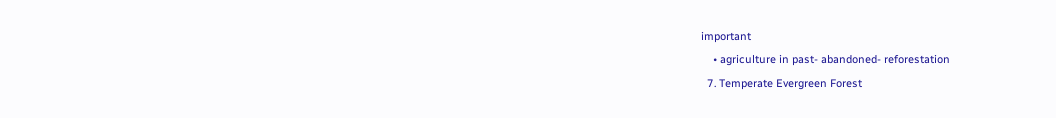important
    • agriculture in past- abandoned- reforestation
  7. Temperate Evergreen Forest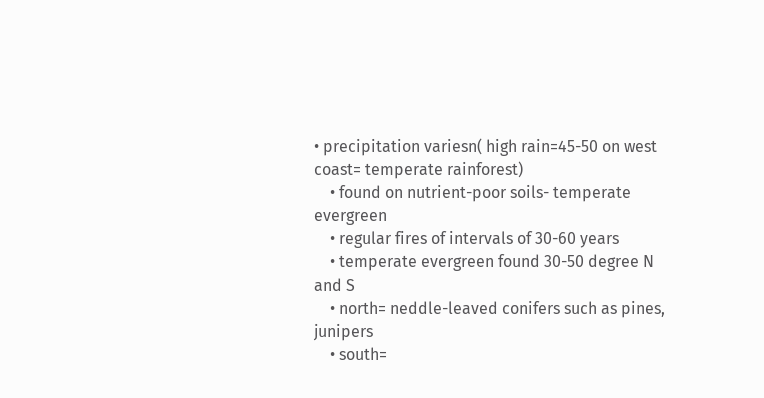• precipitation variesn( high rain=45-50 on west coast= temperate rainforest)
    • found on nutrient-poor soils- temperate evergreen
    • regular fires of intervals of 30-60 years
    • temperate evergreen found 30-50 degree N and S
    • north= neddle-leaved conifers such as pines, junipers
    • south=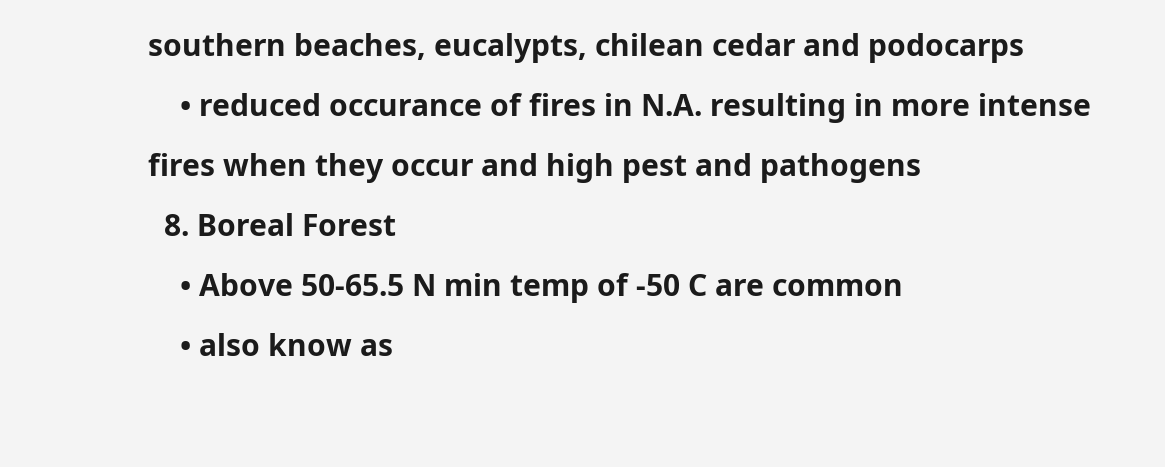southern beaches, eucalypts, chilean cedar and podocarps
    • reduced occurance of fires in N.A. resulting in more intense fires when they occur and high pest and pathogens
  8. Boreal Forest
    • Above 50-65.5 N min temp of -50 C are common
    • also know as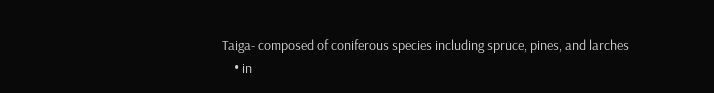Taiga- composed of coniferous species including spruce, pines, and larches
    • in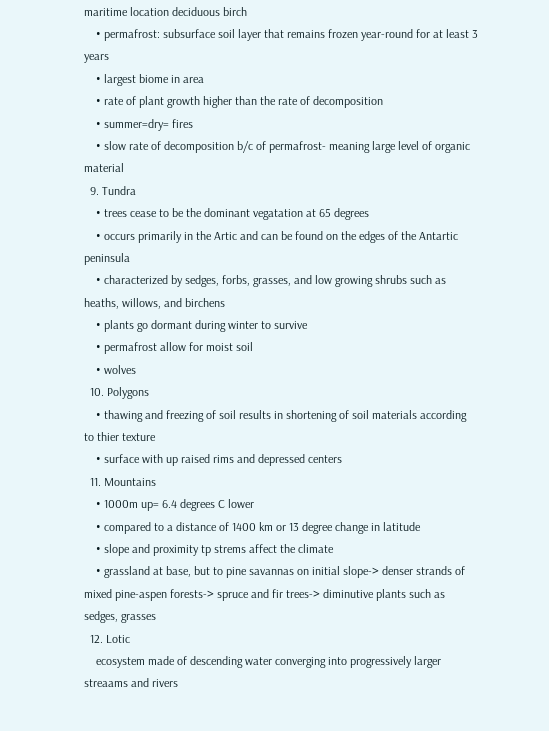maritime location deciduous birch
    • permafrost: subsurface soil layer that remains frozen year-round for at least 3 years
    • largest biome in area
    • rate of plant growth higher than the rate of decomposition
    • summer=dry= fires
    • slow rate of decomposition b/c of permafrost- meaning large level of organic material
  9. Tundra
    • trees cease to be the dominant vegatation at 65 degrees
    • occurs primarily in the Artic and can be found on the edges of the Antartic peninsula
    • characterized by sedges, forbs, grasses, and low growing shrubs such as heaths, willows, and birchens
    • plants go dormant during winter to survive
    • permafrost allow for moist soil
    • wolves
  10. Polygons
    • thawing and freezing of soil results in shortening of soil materials according to thier texture
    • surface with up raised rims and depressed centers
  11. Mountains
    • 1000m up= 6.4 degrees C lower
    • compared to a distance of 1400 km or 13 degree change in latitude
    • slope and proximity tp strems affect the climate
    • grassland at base, but to pine savannas on initial slope-> denser strands of mixed pine-aspen forests-> spruce and fir trees-> diminutive plants such as sedges, grasses
  12. Lotic
    ecosystem made of descending water converging into progressively larger streaams and rivers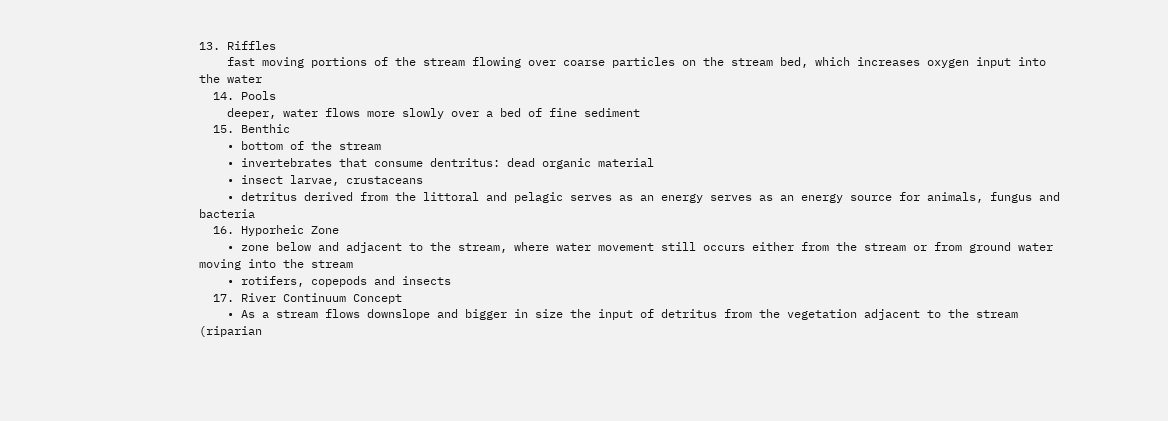13. Riffles
    fast moving portions of the stream flowing over coarse particles on the stream bed, which increases oxygen input into the water
  14. Pools
    deeper, water flows more slowly over a bed of fine sediment
  15. Benthic
    • bottom of the stream
    • invertebrates that consume dentritus: dead organic material
    • insect larvae, crustaceans
    • detritus derived from the littoral and pelagic serves as an energy serves as an energy source for animals, fungus and bacteria
  16. Hyporheic Zone
    • zone below and adjacent to the stream, where water movement still occurs either from the stream or from ground water moving into the stream
    • rotifers, copepods and insects
  17. River Continuum Concept
    • As a stream flows downslope and bigger in size the input of detritus from the vegetation adjacent to the stream (riparian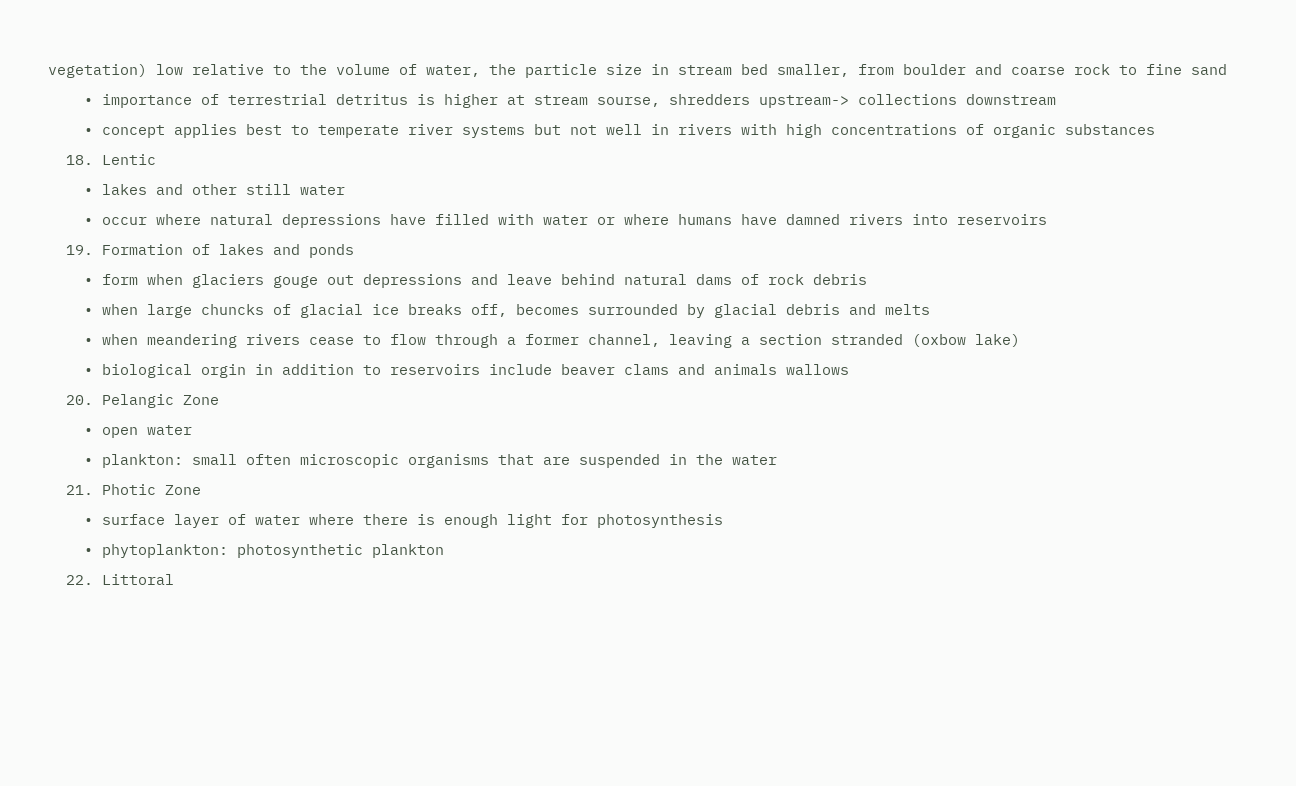vegetation) low relative to the volume of water, the particle size in stream bed smaller, from boulder and coarse rock to fine sand
    • importance of terrestrial detritus is higher at stream sourse, shredders upstream-> collections downstream
    • concept applies best to temperate river systems but not well in rivers with high concentrations of organic substances
  18. Lentic
    • lakes and other still water
    • occur where natural depressions have filled with water or where humans have damned rivers into reservoirs
  19. Formation of lakes and ponds
    • form when glaciers gouge out depressions and leave behind natural dams of rock debris
    • when large chuncks of glacial ice breaks off, becomes surrounded by glacial debris and melts
    • when meandering rivers cease to flow through a former channel, leaving a section stranded (oxbow lake)
    • biological orgin in addition to reservoirs include beaver clams and animals wallows
  20. Pelangic Zone
    • open water
    • plankton: small often microscopic organisms that are suspended in the water
  21. Photic Zone
    • surface layer of water where there is enough light for photosynthesis
    • phytoplankton: photosynthetic plankton
  22. Littoral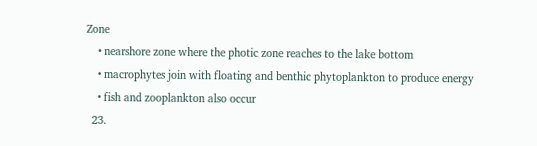Zone
    • nearshore zone where the photic zone reaches to the lake bottom
    • macrophytes join with floating and benthic phytoplankton to produce energy
    • fish and zooplankton also occur
  23.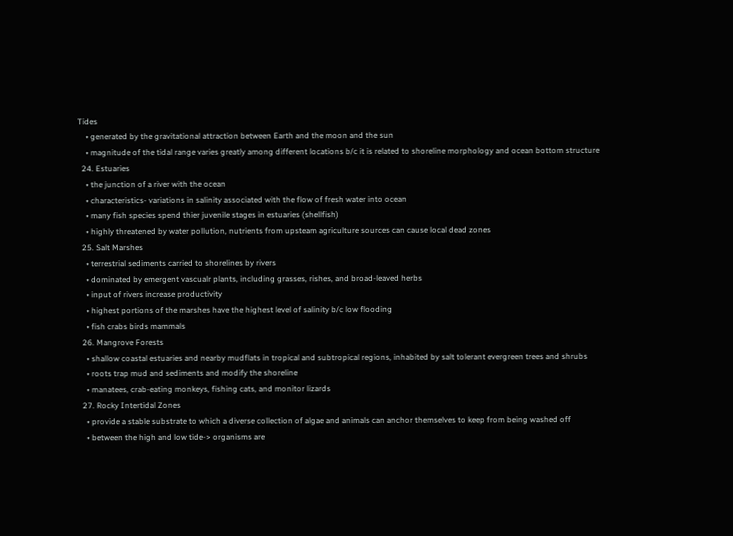Tides
    • generated by the gravitational attraction between Earth and the moon and the sun
    • magnitude of the tidal range varies greatly among different locations b/c it is related to shoreline morphology and ocean bottom structure
  24. Estuaries
    • the junction of a river with the ocean
    • characteristics- variations in salinity associated with the flow of fresh water into ocean
    • many fish species spend thier juvenile stages in estuaries (shellfish)
    • highly threatened by water pollution, nutrients from upsteam agriculture sources can cause local dead zones
  25. Salt Marshes
    • terrestrial sediments carried to shorelines by rivers
    • dominated by emergent vascualr plants, including grasses, rishes, and broad-leaved herbs
    • input of rivers increase productivity
    • highest portions of the marshes have the highest level of salinity b/c low flooding
    • fish crabs birds mammals
  26. Mangrove Forests
    • shallow coastal estuaries and nearby mudflats in tropical and subtropical regions, inhabited by salt tolerant evergreen trees and shrubs
    • roots trap mud and sediments and modify the shoreline
    • manatees, crab-eating monkeys, fishing cats, and monitor lizards
  27. Rocky Intertidal Zones
    • provide a stable substrate to which a diverse collection of algae and animals can anchor themselves to keep from being washed off
    • between the high and low tide-> organisms are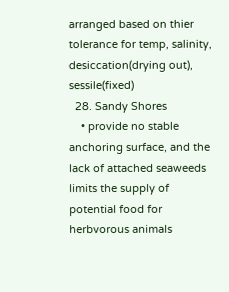arranged based on thier tolerance for temp, salinity, desiccation(drying out), sessile(fixed)
  28. Sandy Shores
    • provide no stable anchoring surface, and the lack of attached seaweeds limits the supply of potential food for herbvorous animals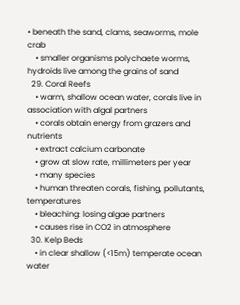• beneath the sand, clams, seaworms, mole crab
    • smaller organisms polychaete worms, hydroids live among the grains of sand
  29. Coral Reefs
    • warm, shallow ocean water, corals live in association with algal partners
    • corals obtain energy from grazers and nutrients
    • extract calcium carbonate
    • grow at slow rate, millimeters per year
    • many species
    • human threaten corals, fishing, pollutants, temperatures
    • bleaching: losing algae partners
    • causes rise in CO2 in atmosphere
  30. Kelp Beds
    • in clear shallow (<15m) temperate ocean water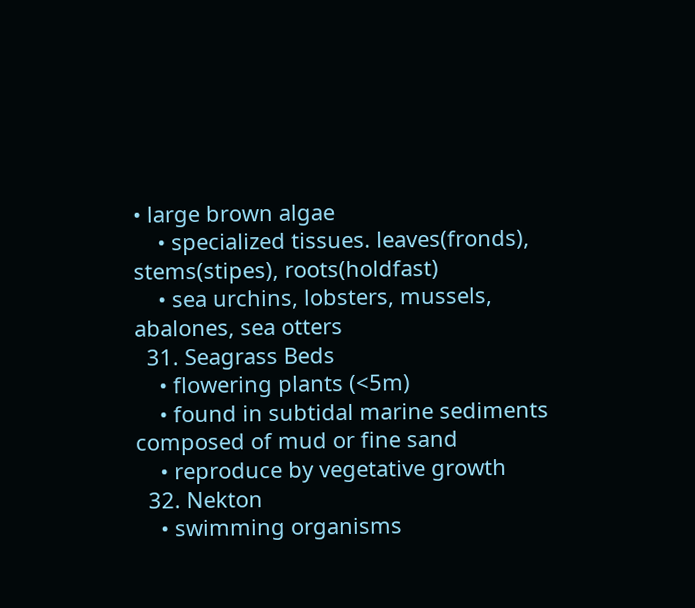• large brown algae
    • specialized tissues. leaves(fronds), stems(stipes), roots(holdfast)
    • sea urchins, lobsters, mussels, abalones, sea otters
  31. Seagrass Beds
    • flowering plants (<5m)
    • found in subtidal marine sediments composed of mud or fine sand
    • reproduce by vegetative growth
  32. Nekton
    • swimming organisms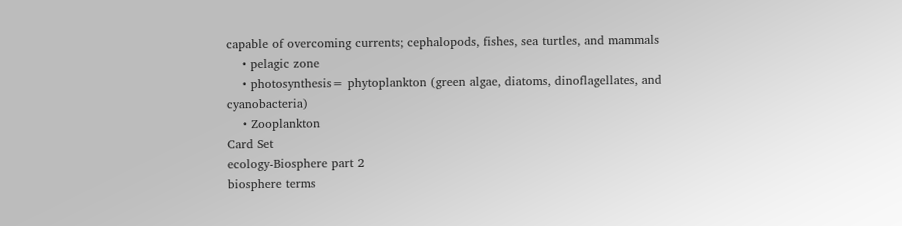capable of overcoming currents; cephalopods, fishes, sea turtles, and mammals
    • pelagic zone
    • photosynthesis= phytoplankton (green algae, diatoms, dinoflagellates, and cyanobacteria)
    • Zooplankton
Card Set
ecology-Biosphere part 2
biosphere terms